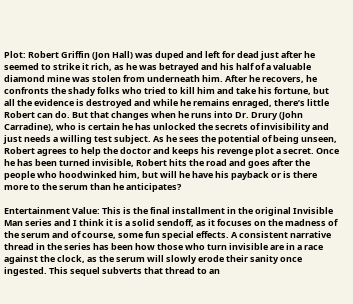Plot: Robert Griffin (Jon Hall) was duped and left for dead just after he seemed to strike it rich, as he was betrayed and his half of a valuable diamond mine was stolen from underneath him. After he recovers, he confronts the shady folks who tried to kill him and take his fortune, but all the evidence is destroyed and while he remains enraged, there’s little Robert can do. But that changes when he runs into Dr. Drury (John Carradine), who is certain he has unlocked the secrets of invisibility and just needs a willing test subject. As he sees the potential of being unseen, Robert agrees to help the doctor and keeps his revenge plot a secret. Once he has been turned invisible, Robert hits the road and goes after the people who hoodwinked him, but will he have his payback or is there more to the serum than he anticipates?

Entertainment Value: This is the final installment in the original Invisible Man series and I think it is a solid sendoff, as it focuses on the madness of the serum and of course, some fun special effects. A consistent narrative thread in the series has been how those who turn invisible are in a race against the clock, as the serum will slowly erode their sanity once ingested. This sequel subverts that thread to an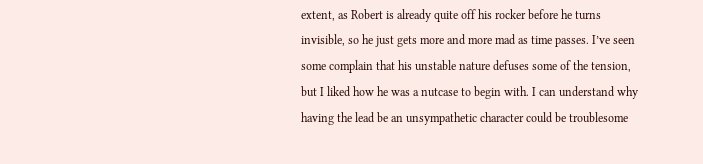extent, as Robert is already quite off his rocker before he turns invisible, so he just gets more and more mad as time passes. I’ve seen some complain that his unstable nature defuses some of the tension, but I liked how he was a nutcase to begin with. I can understand why having the lead be an unsympathetic character could be troublesome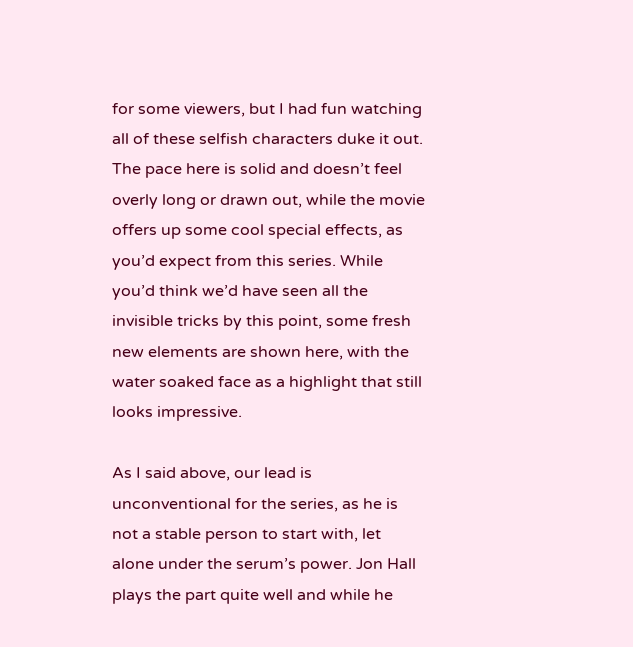for some viewers, but I had fun watching all of these selfish characters duke it out. The pace here is solid and doesn’t feel overly long or drawn out, while the movie offers up some cool special effects, as you’d expect from this series. While you’d think we’d have seen all the invisible tricks by this point, some fresh new elements are shown here, with the water soaked face as a highlight that still looks impressive.

As I said above, our lead is unconventional for the series, as he is not a stable person to start with, let alone under the serum’s power. Jon Hall plays the part quite well and while he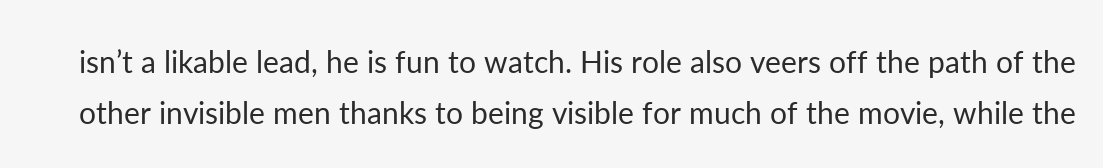isn’t a likable lead, he is fun to watch. His role also veers off the path of the other invisible men thanks to being visible for much of the movie, while the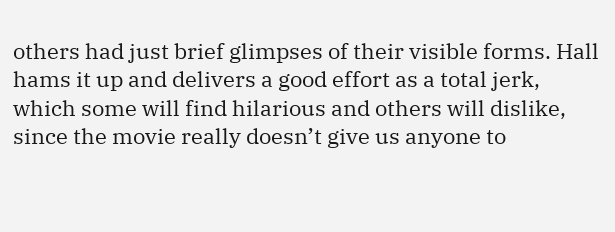others had just brief glimpses of their visible forms. Hall hams it up and delivers a good effort as a total jerk, which some will find hilarious and others will dislike, since the movie really doesn’t give us anyone to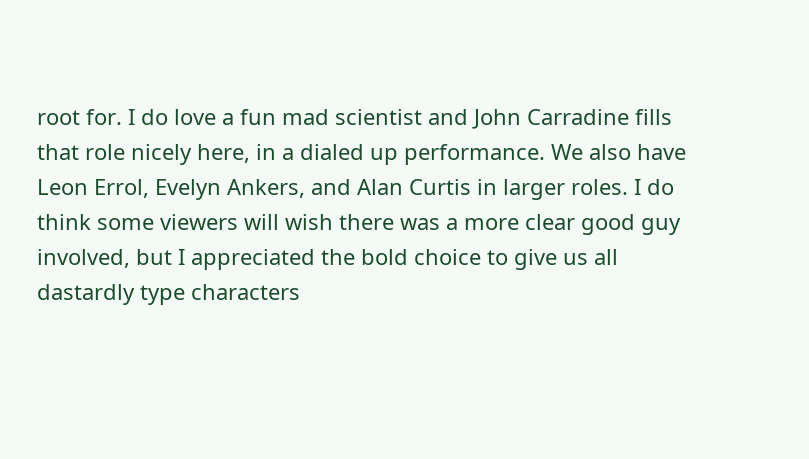root for. I do love a fun mad scientist and John Carradine fills that role nicely here, in a dialed up performance. We also have Leon Errol, Evelyn Ankers, and Alan Curtis in larger roles. I do think some viewers will wish there was a more clear good guy involved, but I appreciated the bold choice to give us all dastardly type characters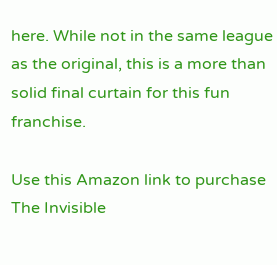here. While not in the same league as the original, this is a more than solid final curtain for this fun franchise.

Use this Amazon link to purchase The Invisible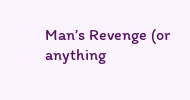Man’s Revenge (or anything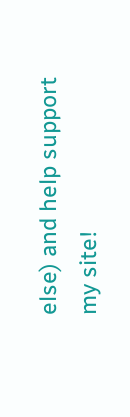else) and help support my site!